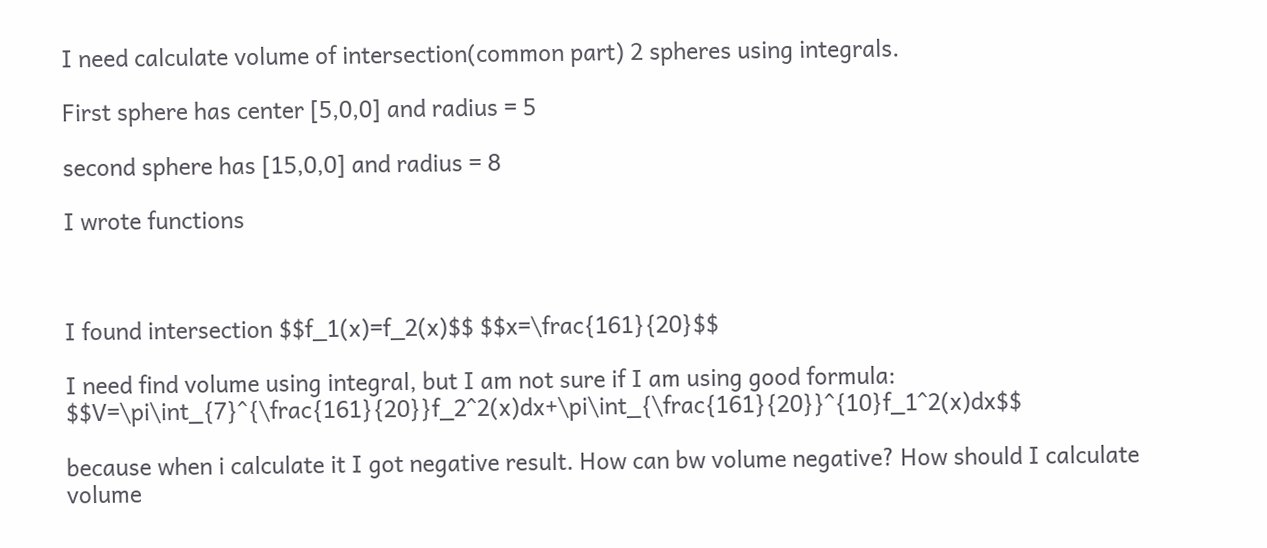I need calculate volume of intersection(common part) 2 spheres using integrals.

First sphere has center [5,0,0] and radius = 5

second sphere has [15,0,0] and radius = 8

I wrote functions



I found intersection $$f_1(x)=f_2(x)$$ $$x=\frac{161}{20}$$

I need find volume using integral, but I am not sure if I am using good formula: $$V=\pi\int_{7}^{\frac{161}{20}}f_2^2(x)dx+\pi\int_{\frac{161}{20}}^{10}f_1^2(x)dx$$

because when i calculate it I got negative result. How can bw volume negative? How should I calculate volume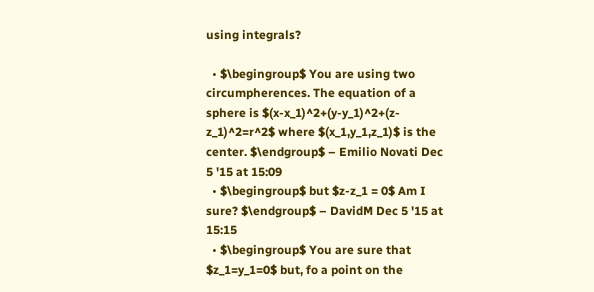using integrals?

  • $\begingroup$ You are using two circumpherences. The equation of a sphere is $(x-x_1)^2+(y-y_1)^2+(z-z_1)^2=r^2$ where $(x_1,y_1,z_1)$ is the center. $\endgroup$ – Emilio Novati Dec 5 '15 at 15:09
  • $\begingroup$ but $z-z_1 = 0$ Am I sure? $\endgroup$ – DavidM Dec 5 '15 at 15:15
  • $\begingroup$ You are sure that $z_1=y_1=0$ but, fo a point on the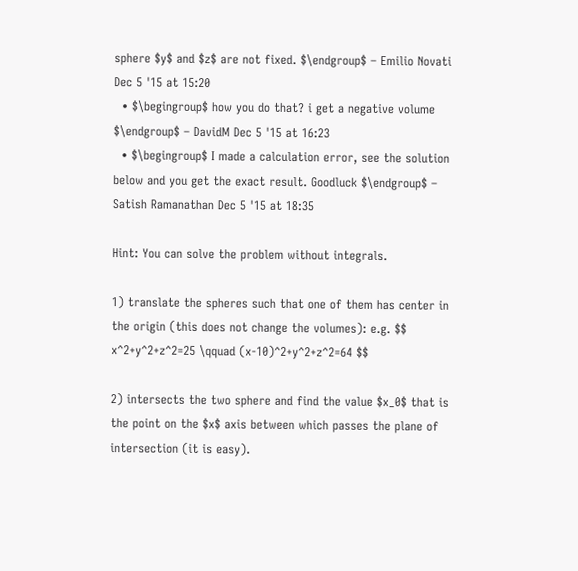sphere $y$ and $z$ are not fixed. $\endgroup$ – Emilio Novati Dec 5 '15 at 15:20
  • $\begingroup$ how you do that? i get a negative volume $\endgroup$ – DavidM Dec 5 '15 at 16:23
  • $\begingroup$ I made a calculation error, see the solution below and you get the exact result. Goodluck $\endgroup$ – Satish Ramanathan Dec 5 '15 at 18:35

Hint: You can solve the problem without integrals.

1) translate the spheres such that one of them has center in the origin (this does not change the volumes): e.g. $$ x^2+y^2+z^2=25 \qquad (x-10)^2+y^2+z^2=64 $$

2) intersects the two sphere and find the value $x_0$ that is the point on the $x$ axis between which passes the plane of intersection (it is easy).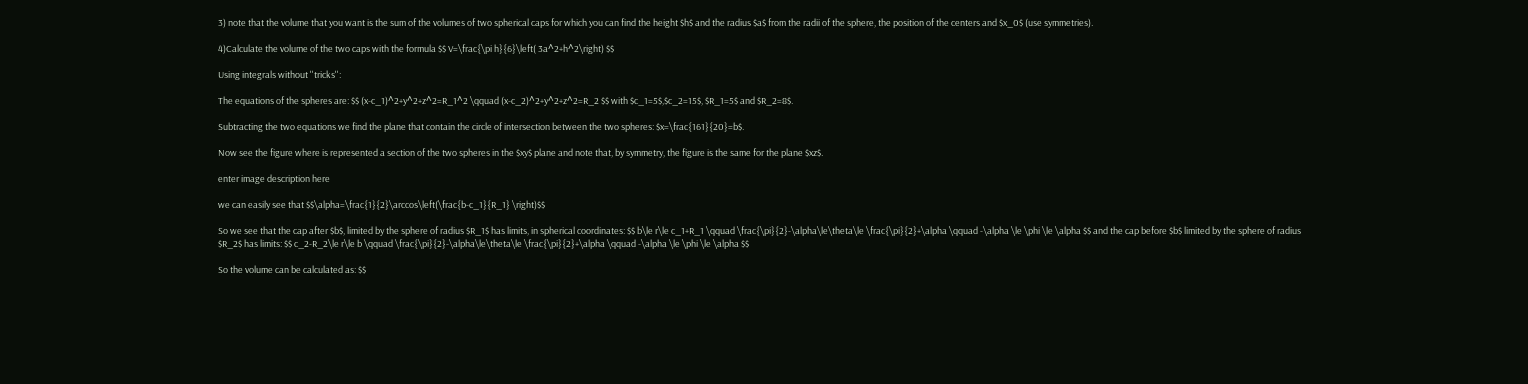3) note that the volume that you want is the sum of the volumes of two spherical caps for which you can find the height $h$ and the radius $a$ from the radii of the sphere, the position of the centers and $x_0$ (use symmetries).

4)Calculate the volume of the two caps with the formula $$ V=\frac{\pi h}{6}\left( 3a^2+h^2\right) $$

Using integrals without ''tricks'':

The equations of the spheres are: $$ (x-c_1)^2+y^2+z^2=R_1^2 \qquad (x-c_2)^2+y^2+z^2=R_2 $$ with $c_1=5$,$c_2=15$, $R_1=5$ and $R_2=8$.

Subtracting the two equations we find the plane that contain the circle of intersection between the two spheres: $x=\frac{161}{20}=b$.

Now see the figure where is represented a section of the two spheres in the $xy$ plane and note that, by symmetry, the figure is the same for the plane $xz$.

enter image description here

we can easily see that $$\alpha=\frac{1}{2}\arccos\left(\frac{b-c_1}{R_1} \right)$$

So we see that the cap after $b$, limited by the sphere of radius $R_1$ has limits, in spherical coordinates: $$ b\le r\le c_1+R_1 \qquad \frac{\pi}{2}-\alpha\le\theta\le \frac{\pi}{2}+\alpha \qquad -\alpha \le \phi \le \alpha $$ and the cap before $b$ limited by the sphere of radius $R_2$ has limits: $$ c_2-R_2\le r\le b \qquad \frac{\pi}{2}-\alpha\le\theta\le \frac{\pi}{2}+\alpha \qquad -\alpha \le \phi \le \alpha $$

So the volume can be calculated as: $$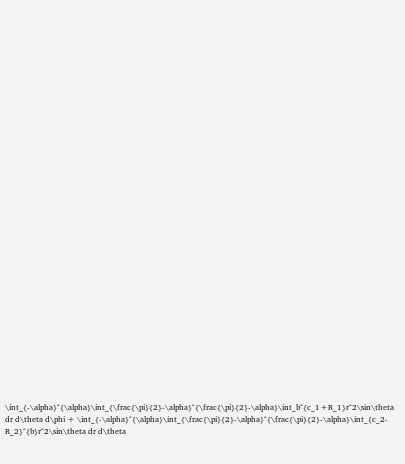\int_{-\alpha}^{\alpha}\int_{\frac{\pi}{2}-\alpha}^{\frac{\pi}{2}-\alpha}\int_b^{c_1+R_1}r^2\sin\theta dr d\theta d\phi + \int_{-\alpha}^{\alpha}\int_{\frac{\pi}{2}-\alpha}^{\frac{\pi}{2}-\alpha}\int_{c_2-R_2}^{b}r^2\sin\theta dr d\theta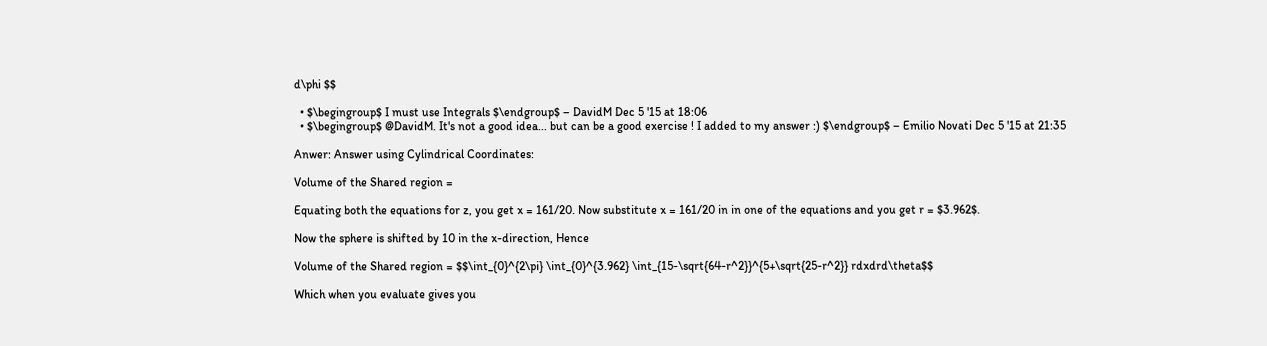d\phi $$

  • $\begingroup$ I must use Integrals $\endgroup$ – DavidM Dec 5 '15 at 18:06
  • $\begingroup$ @DavidM. It's not a good idea... but can be a good exercise ! I added to my answer :) $\endgroup$ – Emilio Novati Dec 5 '15 at 21:35

Anwer: Answer using Cylindrical Coordinates:

Volume of the Shared region =

Equating both the equations for z, you get x = 161/20. Now substitute x = 161/20 in in one of the equations and you get r = $3.962$.

Now the sphere is shifted by 10 in the x-direction, Hence

Volume of the Shared region = $$\int_{0}^{2\pi} \int_{0}^{3.962} \int_{15-\sqrt{64-r^2}}^{5+\sqrt{25-r^2}} rdxdrd\theta$$

Which when you evaluate gives you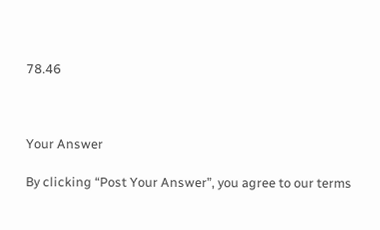78.46



Your Answer

By clicking “Post Your Answer”, you agree to our terms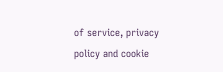of service, privacy policy and cookie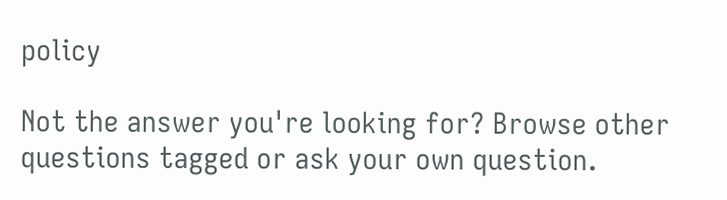policy

Not the answer you're looking for? Browse other questions tagged or ask your own question.